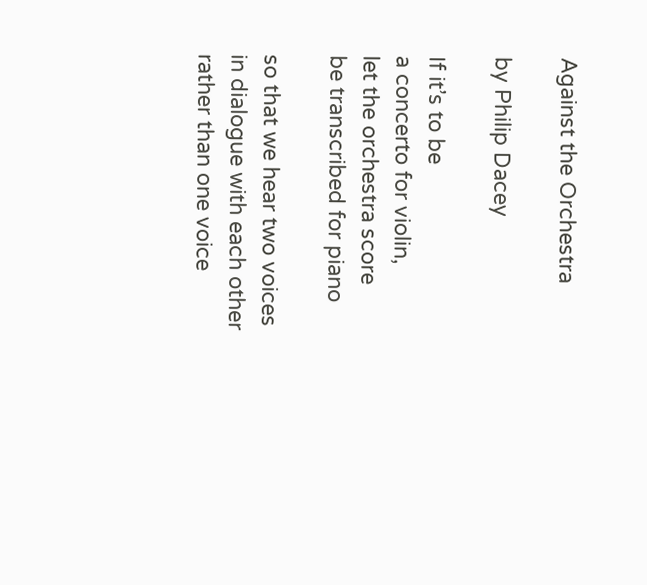Against the Orchestra

by Philip Dacey

If it’s to be
a concerto for violin,
let the orchestra score
be transcribed for piano

so that we hear two voices
in dialogue with each other
rather than one voice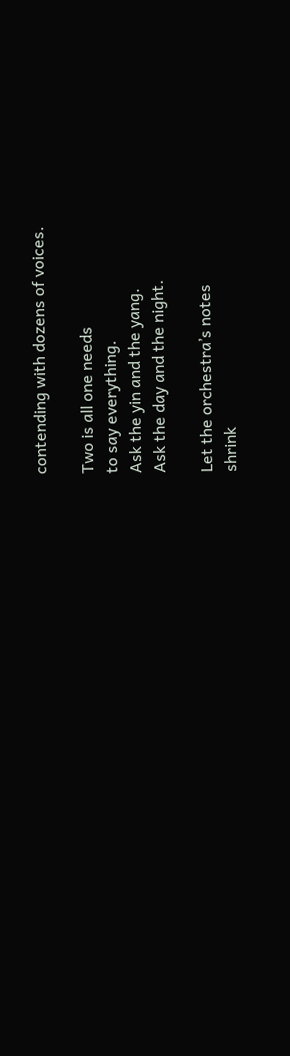contending with dozens of voices.

Two is all one needs
to say everything.
Ask the yin and the yang.
Ask the day and the night.

Let the orchestra’s notes
shrink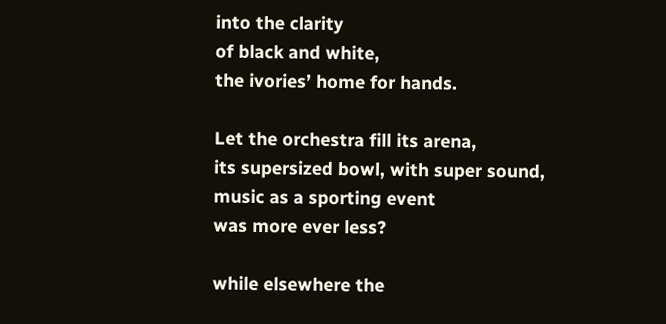into the clarity
of black and white,
the ivories’ home for hands.

Let the orchestra fill its arena,
its supersized bowl, with super sound,
music as a sporting event
was more ever less?

while elsewhere the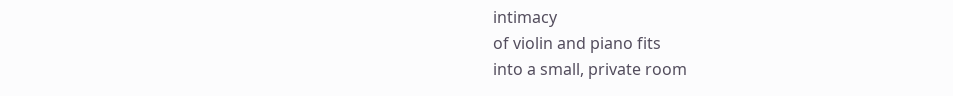intimacy
of violin and piano fits
into a small, private room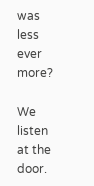was less ever more?

We listen at the door.